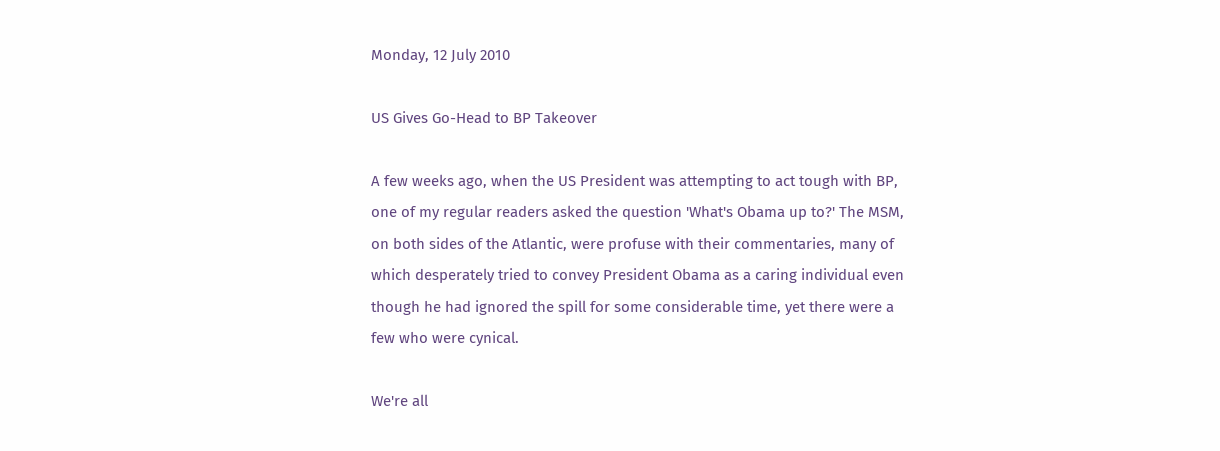Monday, 12 July 2010

US Gives Go-Head to BP Takeover

A few weeks ago, when the US President was attempting to act tough with BP, one of my regular readers asked the question 'What's Obama up to?' The MSM, on both sides of the Atlantic, were profuse with their commentaries, many of which desperately tried to convey President Obama as a caring individual even though he had ignored the spill for some considerable time, yet there were a few who were cynical.

We're all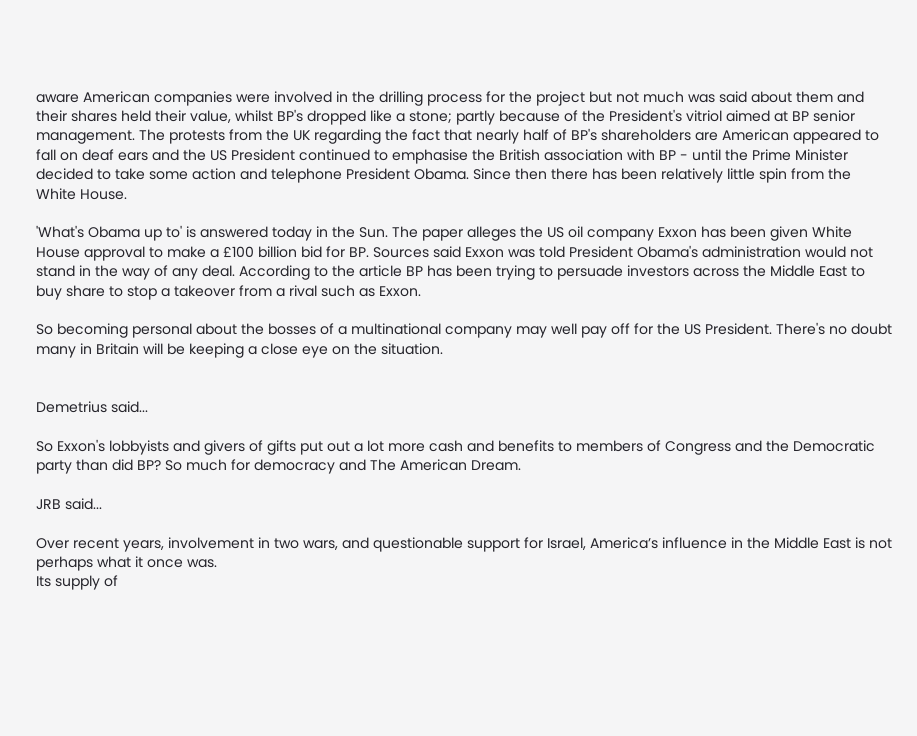aware American companies were involved in the drilling process for the project but not much was said about them and their shares held their value, whilst BP's dropped like a stone; partly because of the President's vitriol aimed at BP senior management. The protests from the UK regarding the fact that nearly half of BP's shareholders are American appeared to fall on deaf ears and the US President continued to emphasise the British association with BP - until the Prime Minister decided to take some action and telephone President Obama. Since then there has been relatively little spin from the White House.

'What's Obama up to' is answered today in the Sun. The paper alleges the US oil company Exxon has been given White House approval to make a £100 billion bid for BP. Sources said Exxon was told President Obama's administration would not stand in the way of any deal. According to the article BP has been trying to persuade investors across the Middle East to buy share to stop a takeover from a rival such as Exxon.

So becoming personal about the bosses of a multinational company may well pay off for the US President. There's no doubt many in Britain will be keeping a close eye on the situation.


Demetrius said...

So Exxon's lobbyists and givers of gifts put out a lot more cash and benefits to members of Congress and the Democratic party than did BP? So much for democracy and The American Dream.

JRB said...

Over recent years, involvement in two wars, and questionable support for Israel, America’s influence in the Middle East is not perhaps what it once was.
Its supply of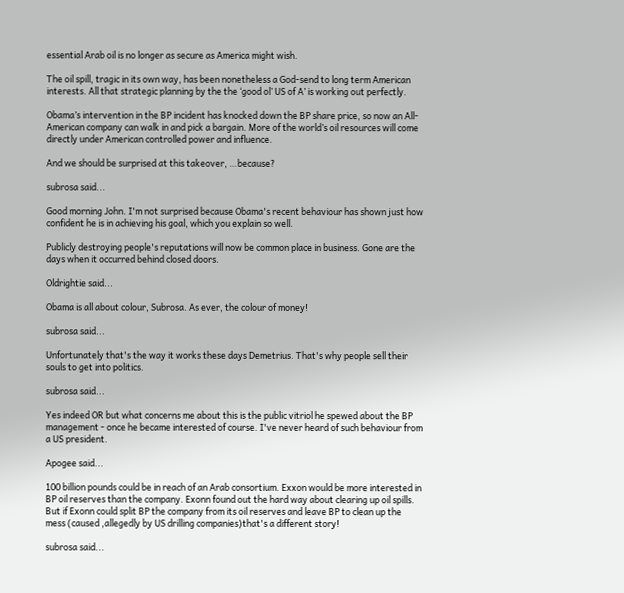essential Arab oil is no longer as secure as America might wish.

The oil spill, tragic in its own way, has been nonetheless a God-send to long term American interests. All that strategic planning by the the ‘good ol’ US of A’ is working out perfectly.

Obama’s intervention in the BP incident has knocked down the BP share price, so now an All-American company can walk in and pick a bargain. More of the world’s oil resources will come directly under American controlled power and influence.

And we should be surprised at this takeover, …because?

subrosa said...

Good morning John. I'm not surprised because Obama's recent behaviour has shown just how confident he is in achieving his goal, which you explain so well.

Publicly destroying people's reputations will now be common place in business. Gone are the days when it occurred behind closed doors.

Oldrightie said...

Obama is all about colour, Subrosa. As ever, the colour of money!

subrosa said...

Unfortunately that's the way it works these days Demetrius. That's why people sell their souls to get into politics.

subrosa said...

Yes indeed OR but what concerns me about this is the public vitriol he spewed about the BP management - once he became interested of course. I've never heard of such behaviour from a US president.

Apogee said...

100 billion pounds could be in reach of an Arab consortium. Exxon would be more interested in BP oil reserves than the company. Exonn found out the hard way about clearing up oil spills.
But if Exonn could split BP the company from its oil reserves and leave BP to clean up the mess (caused ,allegedly by US drilling companies)that's a different story!

subrosa said...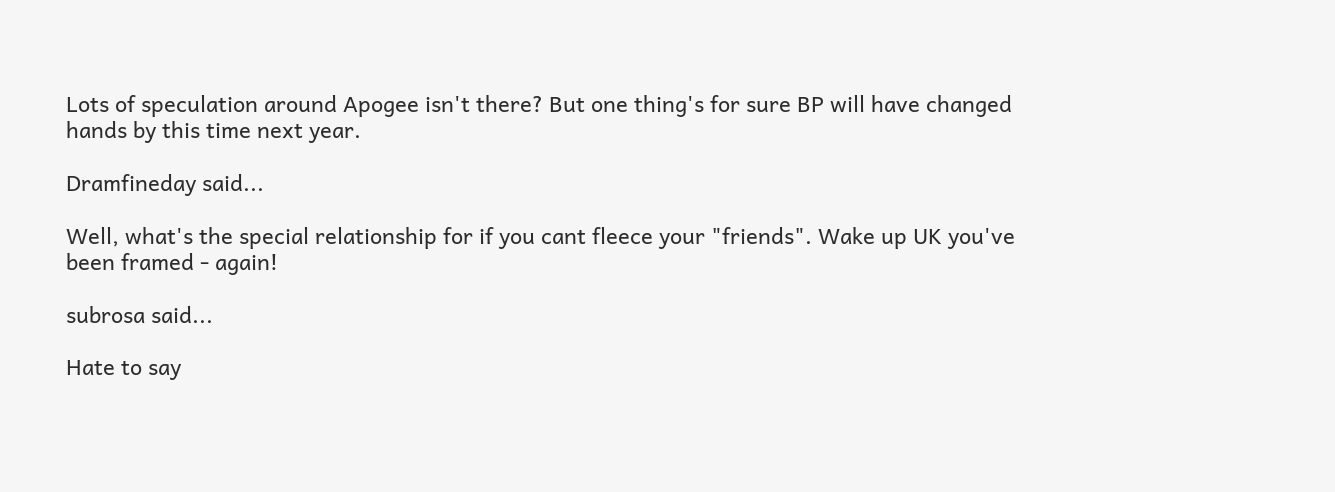Lots of speculation around Apogee isn't there? But one thing's for sure BP will have changed hands by this time next year.

Dramfineday said...

Well, what's the special relationship for if you cant fleece your "friends". Wake up UK you've been framed - again!

subrosa said...

Hate to say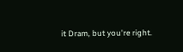it Dram, but you're right.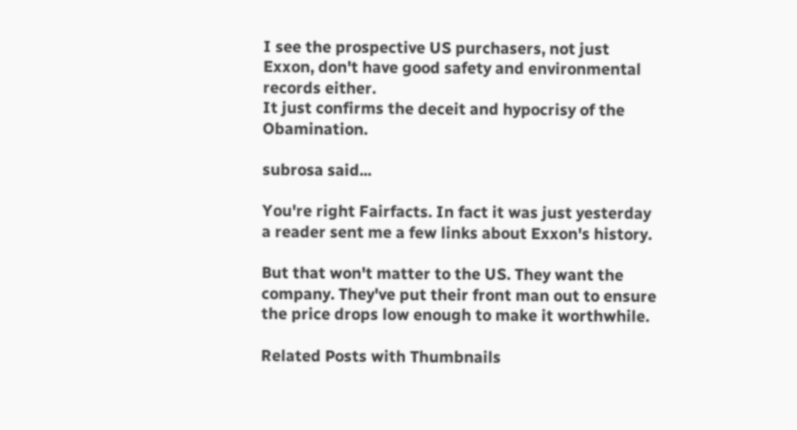I see the prospective US purchasers, not just Exxon, don't have good safety and environmental records either.
It just confirms the deceit and hypocrisy of the Obamination.

subrosa said...

You're right Fairfacts. In fact it was just yesterday a reader sent me a few links about Exxon's history.

But that won't matter to the US. They want the company. They've put their front man out to ensure the price drops low enough to make it worthwhile.

Related Posts with Thumbnails